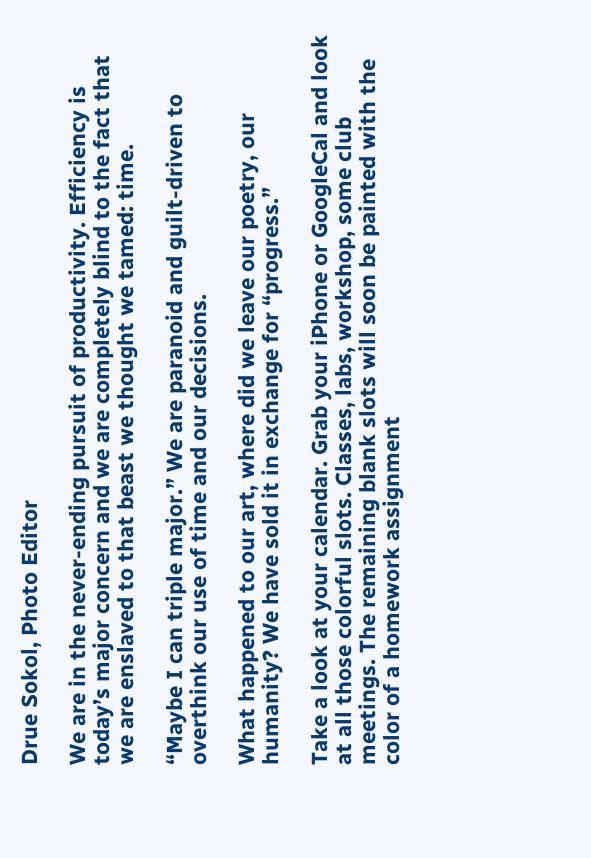Drue Sokol, Photo Editor

We are in the never-ending pursuit of productivity. Efficiency is today’s major concern and we are completely blind to the fact that we are enslaved to that beast we thought we tamed: time.

“Maybe I can triple major.” We are paranoid and guilt-driven to overthink our use of time and our decisions.

What happened to our art, where did we leave our poetry, our humanity? We have sold it in exchange for “progress.”

Take a look at your calendar. Grab your iPhone or GoogleCal and look at all those colorful slots. Classes, labs, workshop, some club meetings. The remaining blank slots will soon be painted with the color of a homework assignment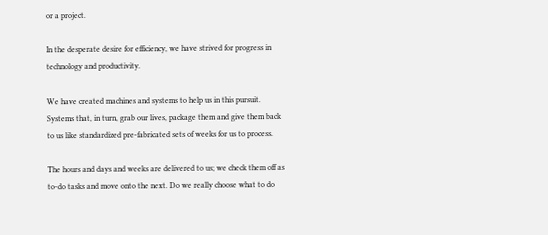or a project.

In the desperate desire for efficiency, we have strived for progress in technology and productivity.

We have created machines and systems to help us in this pursuit. Systems that, in turn, grab our lives, package them and give them back to us like standardized pre-fabricated sets of weeks for us to process.

The hours and days and weeks are delivered to us; we check them off as to-do tasks and move onto the next. Do we really choose what to do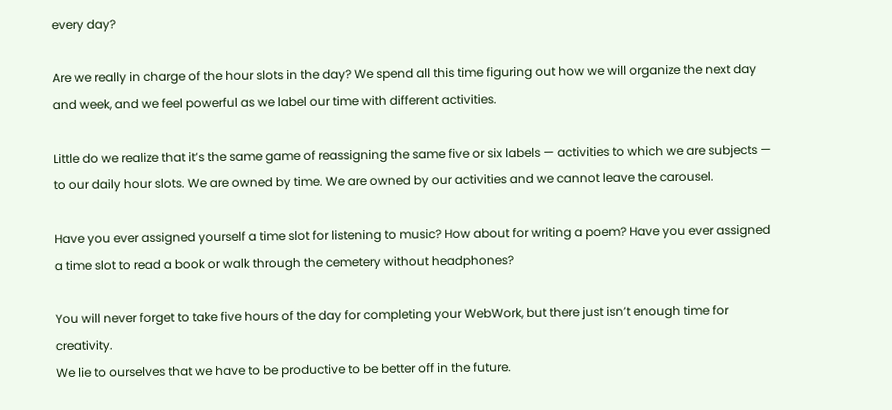every day?

Are we really in charge of the hour slots in the day? We spend all this time figuring out how we will organize the next day and week, and we feel powerful as we label our time with different activities.

Little do we realize that it’s the same game of reassigning the same five or six labels — activities to which we are subjects — to our daily hour slots. We are owned by time. We are owned by our activities and we cannot leave the carousel.

Have you ever assigned yourself a time slot for listening to music? How about for writing a poem? Have you ever assigned a time slot to read a book or walk through the cemetery without headphones?

You will never forget to take five hours of the day for completing your WebWork, but there just isn’t enough time for creativity.
We lie to ourselves that we have to be productive to be better off in the future.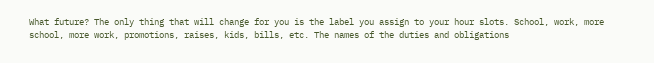What future? The only thing that will change for you is the label you assign to your hour slots. School, work, more school, more work, promotions, raises, kids, bills, etc. The names of the duties and obligations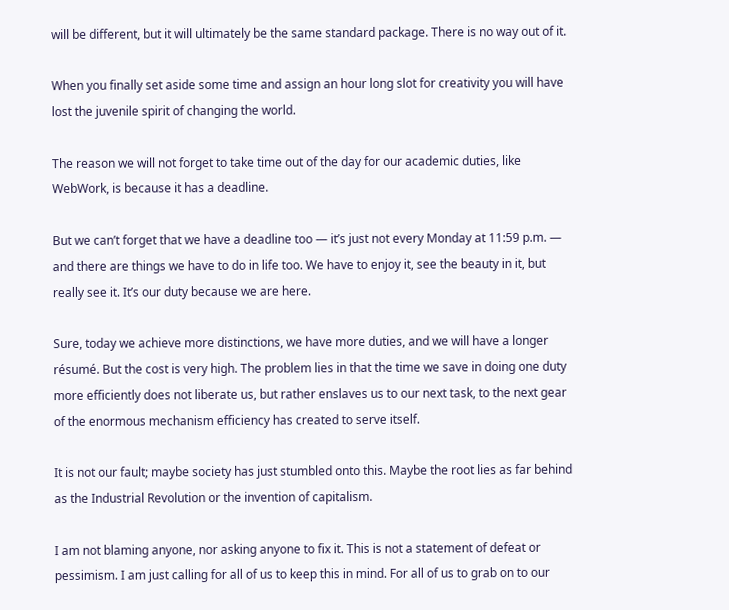will be different, but it will ultimately be the same standard package. There is no way out of it.

When you finally set aside some time and assign an hour long slot for creativity you will have lost the juvenile spirit of changing the world.

The reason we will not forget to take time out of the day for our academic duties, like WebWork, is because it has a deadline.

But we can’t forget that we have a deadline too — it’s just not every Monday at 11:59 p.m. — and there are things we have to do in life too. We have to enjoy it, see the beauty in it, but really see it. It’s our duty because we are here.

Sure, today we achieve more distinctions, we have more duties, and we will have a longer résumé. But the cost is very high. The problem lies in that the time we save in doing one duty more efficiently does not liberate us, but rather enslaves us to our next task, to the next gear of the enormous mechanism efficiency has created to serve itself.

It is not our fault; maybe society has just stumbled onto this. Maybe the root lies as far behind as the Industrial Revolution or the invention of capitalism.

I am not blaming anyone, nor asking anyone to fix it. This is not a statement of defeat or pessimism. I am just calling for all of us to keep this in mind. For all of us to grab on to our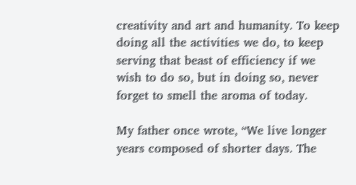creativity and art and humanity. To keep doing all the activities we do, to keep serving that beast of efficiency if we wish to do so, but in doing so, never forget to smell the aroma of today.

My father once wrote, “We live longer years composed of shorter days. The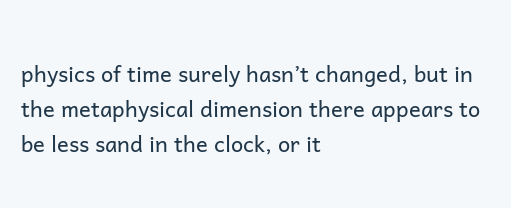physics of time surely hasn’t changed, but in the metaphysical dimension there appears to be less sand in the clock, or it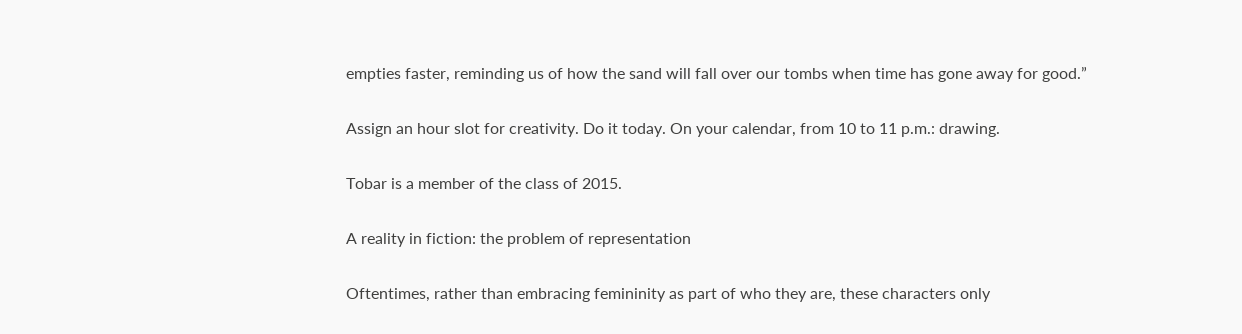empties faster, reminding us of how the sand will fall over our tombs when time has gone away for good.”

Assign an hour slot for creativity. Do it today. On your calendar, from 10 to 11 p.m.: drawing.

Tobar is a member of the class of 2015.

A reality in fiction: the problem of representation

Oftentimes, rather than embracing femininity as part of who they are, these characters only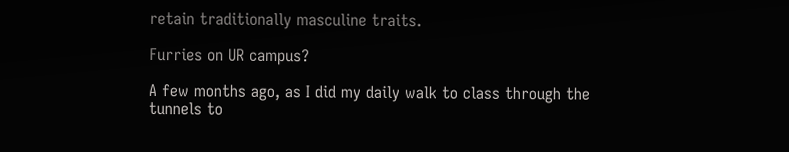retain traditionally masculine traits.

Furries on UR campus?

A few months ago, as I did my daily walk to class through the tunnels to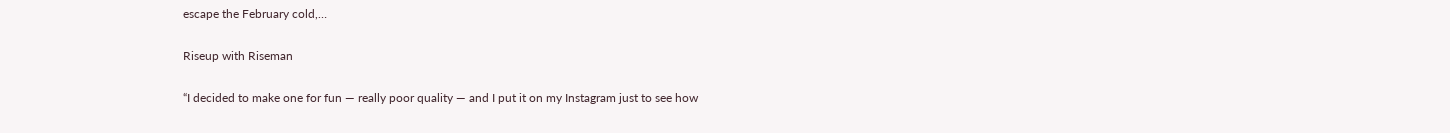escape the February cold,…

Riseup with Riseman

“I decided to make one for fun — really poor quality — and I put it on my Instagram just to see how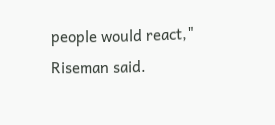people would react," Riseman said.